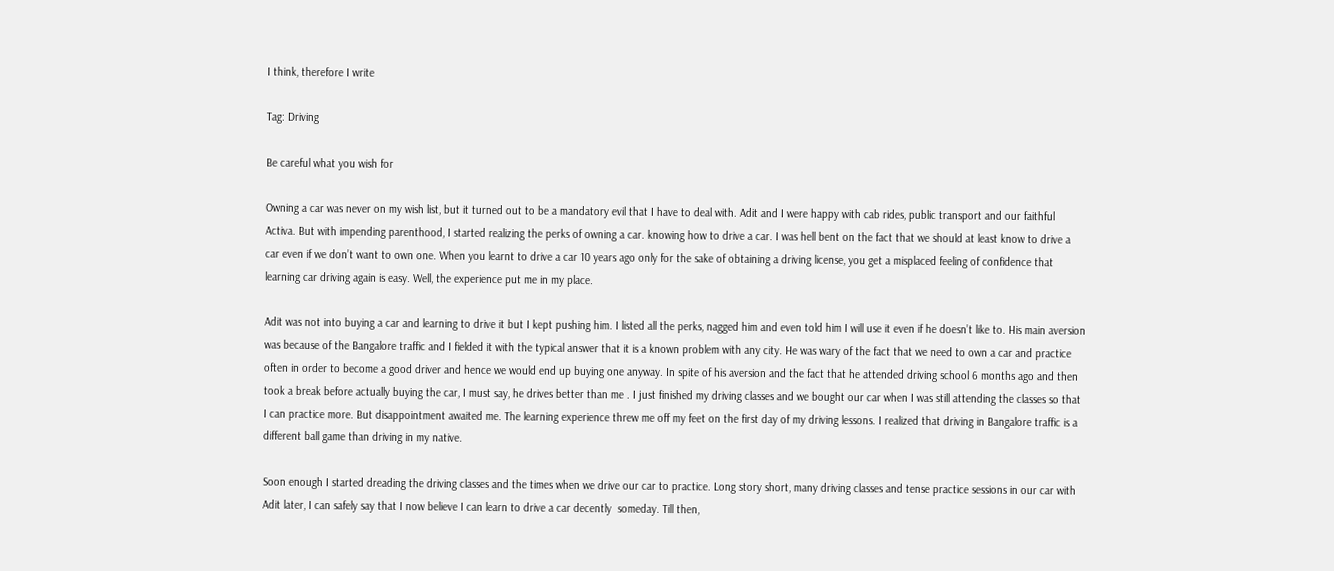I think, therefore I write

Tag: Driving

Be careful what you wish for

Owning a car was never on my wish list, but it turned out to be a mandatory evil that I have to deal with. Adit and I were happy with cab rides, public transport and our faithful Activa. But with impending parenthood, I started realizing the perks of owning a car. knowing how to drive a car. I was hell bent on the fact that we should at least know to drive a car even if we don’t want to own one. When you learnt to drive a car 10 years ago only for the sake of obtaining a driving license, you get a misplaced feeling of confidence that learning car driving again is easy. Well, the experience put me in my place.

Adit was not into buying a car and learning to drive it but I kept pushing him. I listed all the perks, nagged him and even told him I will use it even if he doesn’t like to. His main aversion was because of the Bangalore traffic and I fielded it with the typical answer that it is a known problem with any city. He was wary of the fact that we need to own a car and practice often in order to become a good driver and hence we would end up buying one anyway. In spite of his aversion and the fact that he attended driving school 6 months ago and then took a break before actually buying the car, I must say, he drives better than me . I just finished my driving classes and we bought our car when I was still attending the classes so that I can practice more. But disappointment awaited me. The learning experience threw me off my feet on the first day of my driving lessons. I realized that driving in Bangalore traffic is a different ball game than driving in my native.

Soon enough I started dreading the driving classes and the times when we drive our car to practice. Long story short, many driving classes and tense practice sessions in our car with Adit later, I can safely say that I now believe I can learn to drive a car decently  someday. Till then,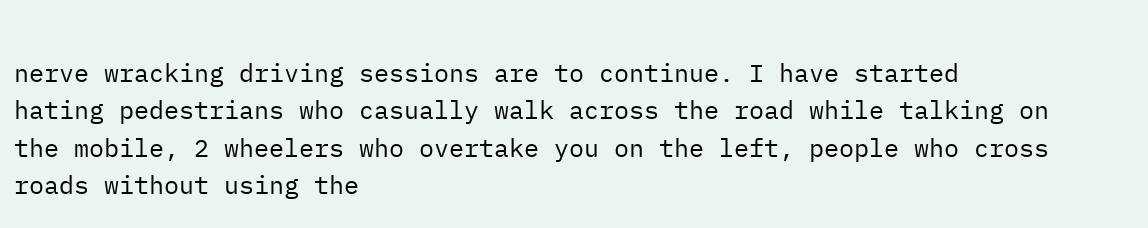nerve wracking driving sessions are to continue. I have started hating pedestrians who casually walk across the road while talking on the mobile, 2 wheelers who overtake you on the left, people who cross roads without using the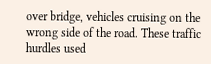over bridge, vehicles cruising on the wrong side of the road. These traffic hurdles used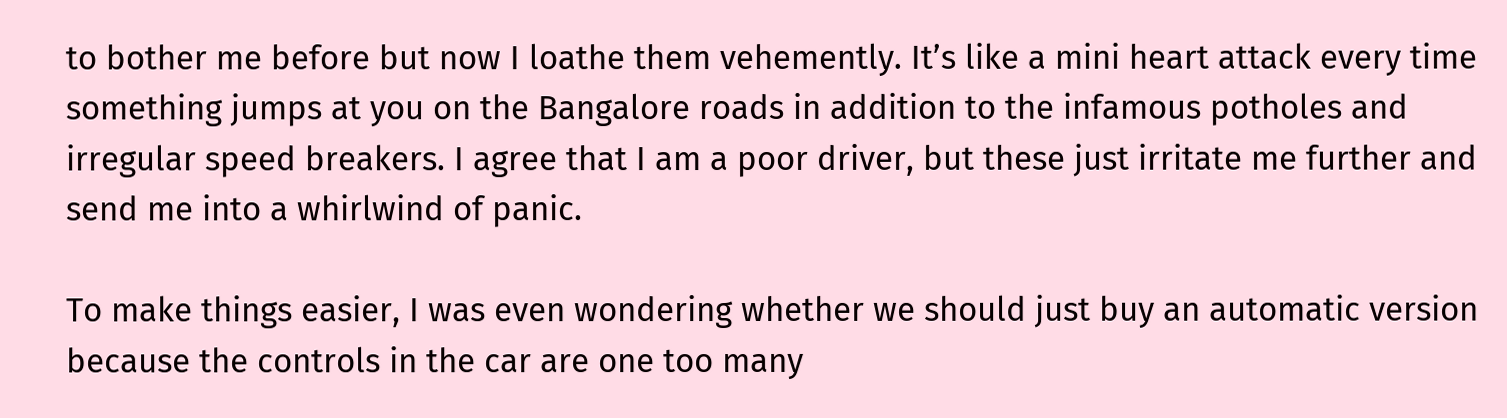to bother me before but now I loathe them vehemently. It’s like a mini heart attack every time something jumps at you on the Bangalore roads in addition to the infamous potholes and irregular speed breakers. I agree that I am a poor driver, but these just irritate me further and send me into a whirlwind of panic.

To make things easier, I was even wondering whether we should just buy an automatic version because the controls in the car are one too many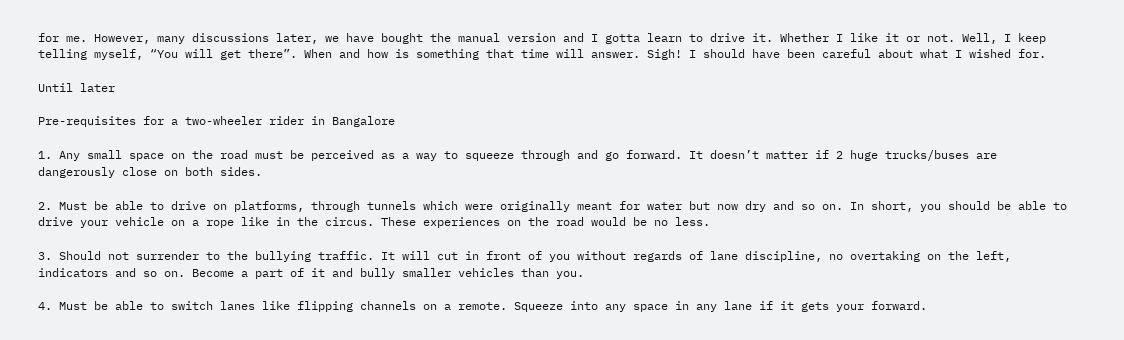for me. However, many discussions later, we have bought the manual version and I gotta learn to drive it. Whether I like it or not. Well, I keep telling myself, “You will get there”. When and how is something that time will answer. Sigh! I should have been careful about what I wished for.

Until later

Pre-requisites for a two-wheeler rider in Bangalore

1. Any small space on the road must be perceived as a way to squeeze through and go forward. It doesn’t matter if 2 huge trucks/buses are dangerously close on both sides.

2. Must be able to drive on platforms, through tunnels which were originally meant for water but now dry and so on. In short, you should be able to drive your vehicle on a rope like in the circus. These experiences on the road would be no less.

3. Should not surrender to the bullying traffic. It will cut in front of you without regards of lane discipline, no overtaking on the left, indicators and so on. Become a part of it and bully smaller vehicles than you.

4. Must be able to switch lanes like flipping channels on a remote. Squeeze into any space in any lane if it gets your forward.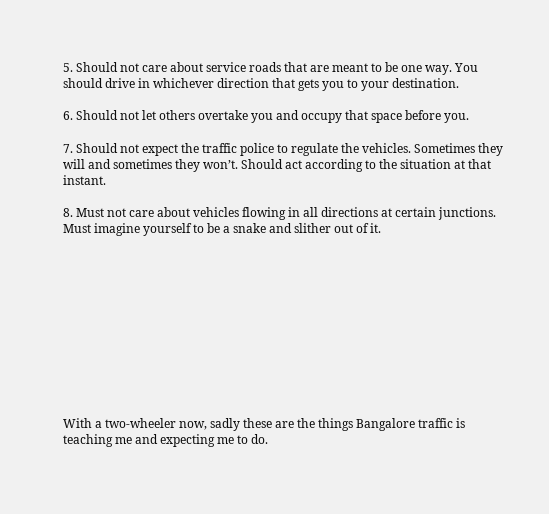5. Should not care about service roads that are meant to be one way. You should drive in whichever direction that gets you to your destination.

6. Should not let others overtake you and occupy that space before you.

7. Should not expect the traffic police to regulate the vehicles. Sometimes they will and sometimes they won’t. Should act according to the situation at that instant.

8. Must not care about vehicles flowing in all directions at certain junctions. Must imagine yourself to be a snake and slither out of it.











With a two-wheeler now, sadly these are the things Bangalore traffic is teaching me and expecting me to do.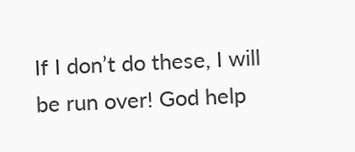If I don’t do these, I will be run over! God help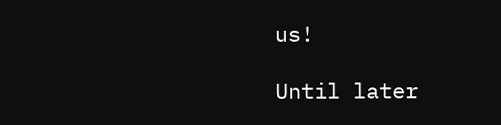us!

Until later